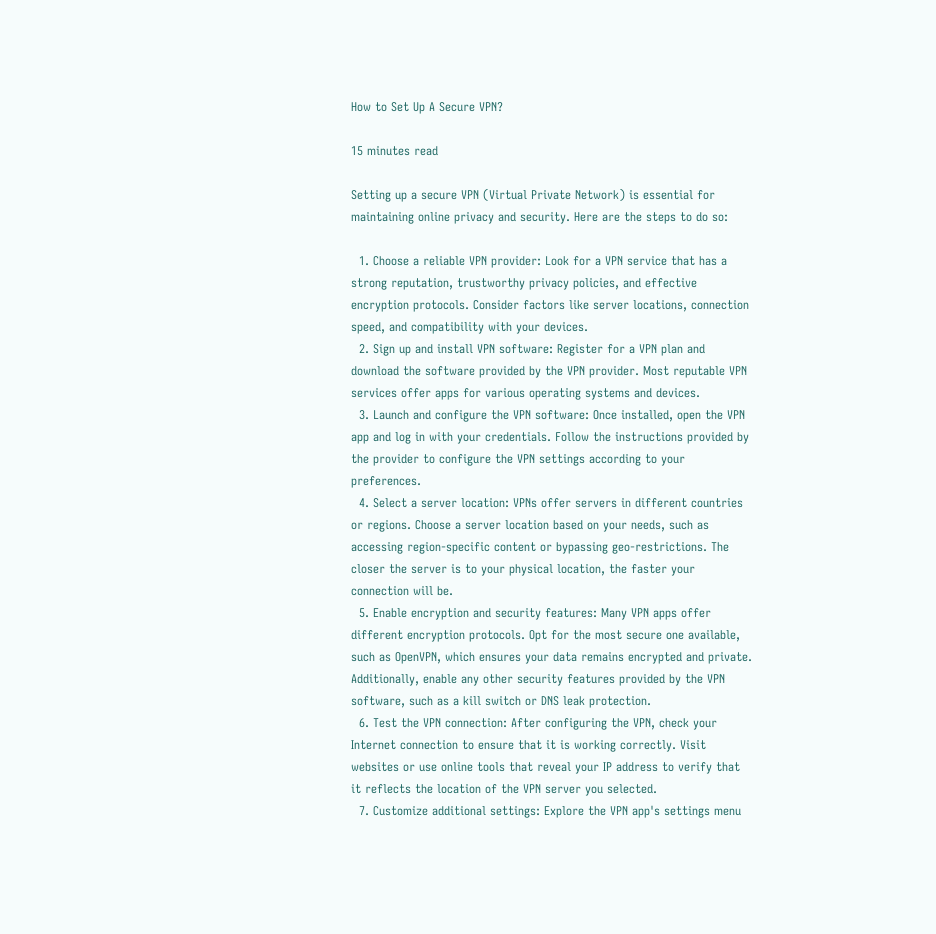How to Set Up A Secure VPN?

15 minutes read

Setting up a secure VPN (Virtual Private Network) is essential for maintaining online privacy and security. Here are the steps to do so:

  1. Choose a reliable VPN provider: Look for a VPN service that has a strong reputation, trustworthy privacy policies, and effective encryption protocols. Consider factors like server locations, connection speed, and compatibility with your devices.
  2. Sign up and install VPN software: Register for a VPN plan and download the software provided by the VPN provider. Most reputable VPN services offer apps for various operating systems and devices.
  3. Launch and configure the VPN software: Once installed, open the VPN app and log in with your credentials. Follow the instructions provided by the provider to configure the VPN settings according to your preferences.
  4. Select a server location: VPNs offer servers in different countries or regions. Choose a server location based on your needs, such as accessing region-specific content or bypassing geo-restrictions. The closer the server is to your physical location, the faster your connection will be.
  5. Enable encryption and security features: Many VPN apps offer different encryption protocols. Opt for the most secure one available, such as OpenVPN, which ensures your data remains encrypted and private. Additionally, enable any other security features provided by the VPN software, such as a kill switch or DNS leak protection.
  6. Test the VPN connection: After configuring the VPN, check your Internet connection to ensure that it is working correctly. Visit websites or use online tools that reveal your IP address to verify that it reflects the location of the VPN server you selected.
  7. Customize additional settings: Explore the VPN app's settings menu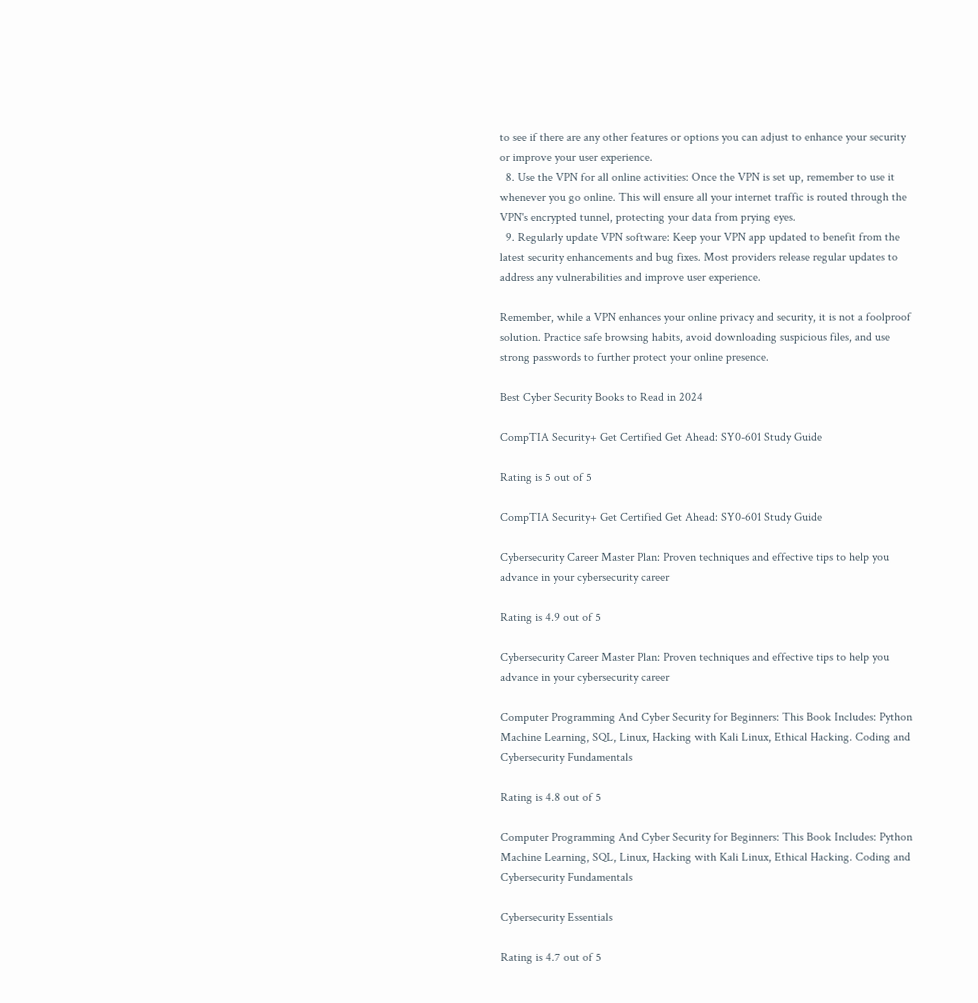to see if there are any other features or options you can adjust to enhance your security or improve your user experience.
  8. Use the VPN for all online activities: Once the VPN is set up, remember to use it whenever you go online. This will ensure all your internet traffic is routed through the VPN's encrypted tunnel, protecting your data from prying eyes.
  9. Regularly update VPN software: Keep your VPN app updated to benefit from the latest security enhancements and bug fixes. Most providers release regular updates to address any vulnerabilities and improve user experience.

Remember, while a VPN enhances your online privacy and security, it is not a foolproof solution. Practice safe browsing habits, avoid downloading suspicious files, and use strong passwords to further protect your online presence.

Best Cyber Security Books to Read in 2024

CompTIA Security+ Get Certified Get Ahead: SY0-601 Study Guide

Rating is 5 out of 5

CompTIA Security+ Get Certified Get Ahead: SY0-601 Study Guide

Cybersecurity Career Master Plan: Proven techniques and effective tips to help you advance in your cybersecurity career

Rating is 4.9 out of 5

Cybersecurity Career Master Plan: Proven techniques and effective tips to help you advance in your cybersecurity career

Computer Programming And Cyber Security for Beginners: This Book Includes: Python Machine Learning, SQL, Linux, Hacking with Kali Linux, Ethical Hacking. Coding and Cybersecurity Fundamentals

Rating is 4.8 out of 5

Computer Programming And Cyber Security for Beginners: This Book Includes: Python Machine Learning, SQL, Linux, Hacking with Kali Linux, Ethical Hacking. Coding and Cybersecurity Fundamentals

Cybersecurity Essentials

Rating is 4.7 out of 5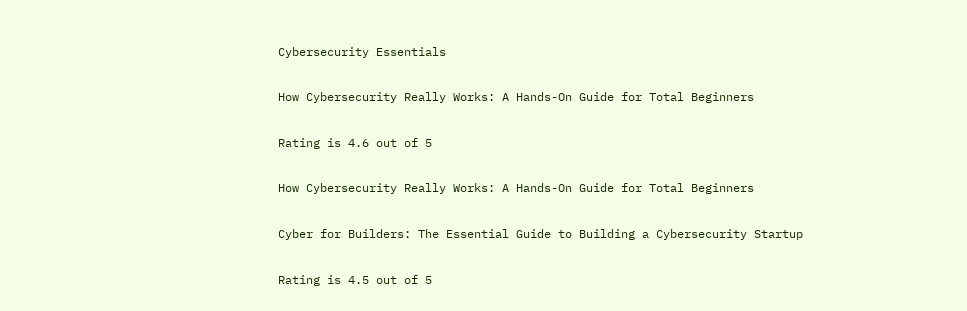Cybersecurity Essentials

How Cybersecurity Really Works: A Hands-On Guide for Total Beginners

Rating is 4.6 out of 5

How Cybersecurity Really Works: A Hands-On Guide for Total Beginners

Cyber for Builders: The Essential Guide to Building a Cybersecurity Startup

Rating is 4.5 out of 5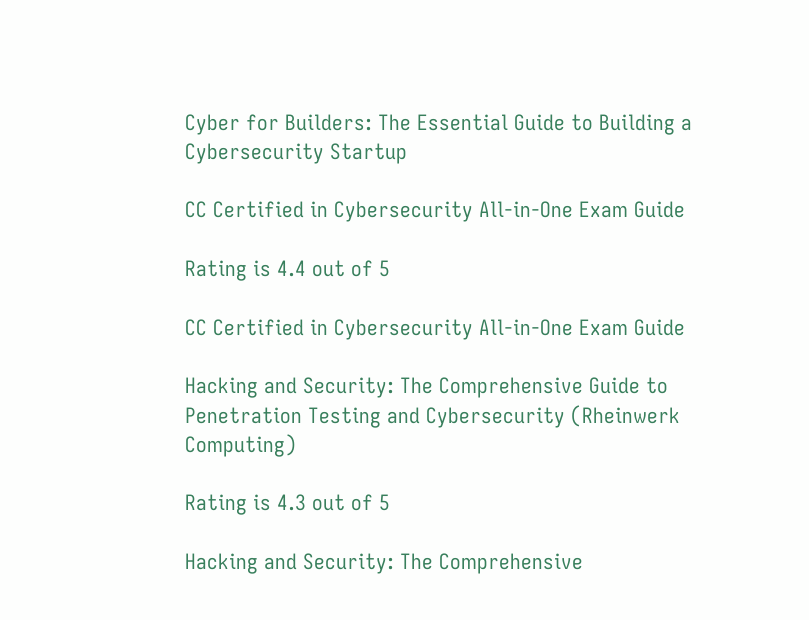Cyber for Builders: The Essential Guide to Building a Cybersecurity Startup

CC Certified in Cybersecurity All-in-One Exam Guide

Rating is 4.4 out of 5

CC Certified in Cybersecurity All-in-One Exam Guide

Hacking and Security: The Comprehensive Guide to Penetration Testing and Cybersecurity (Rheinwerk Computing)

Rating is 4.3 out of 5

Hacking and Security: The Comprehensive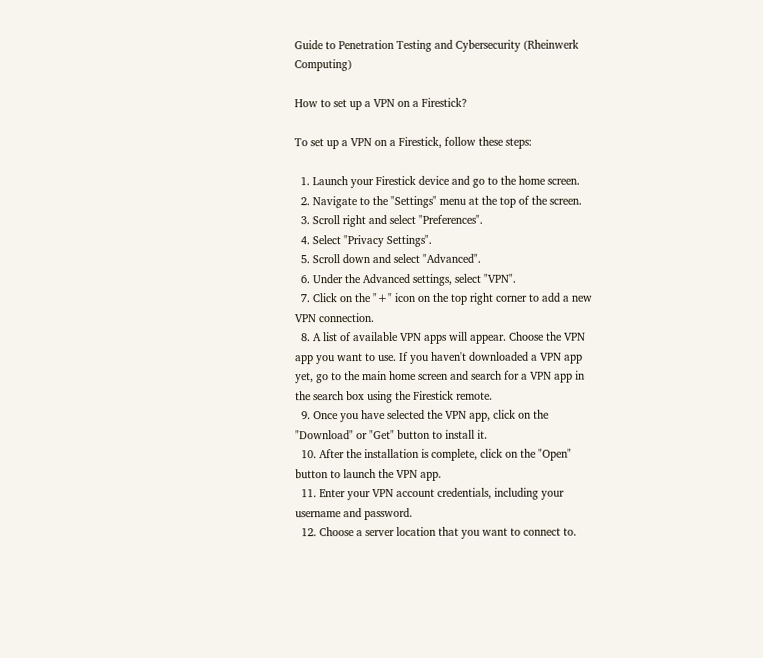Guide to Penetration Testing and Cybersecurity (Rheinwerk Computing)

How to set up a VPN on a Firestick?

To set up a VPN on a Firestick, follow these steps:

  1. Launch your Firestick device and go to the home screen.
  2. Navigate to the "Settings" menu at the top of the screen.
  3. Scroll right and select "Preferences".
  4. Select "Privacy Settings".
  5. Scroll down and select "Advanced".
  6. Under the Advanced settings, select "VPN".
  7. Click on the "+" icon on the top right corner to add a new VPN connection.
  8. A list of available VPN apps will appear. Choose the VPN app you want to use. If you haven't downloaded a VPN app yet, go to the main home screen and search for a VPN app in the search box using the Firestick remote.
  9. Once you have selected the VPN app, click on the "Download" or "Get" button to install it.
  10. After the installation is complete, click on the "Open" button to launch the VPN app.
  11. Enter your VPN account credentials, including your username and password.
  12. Choose a server location that you want to connect to.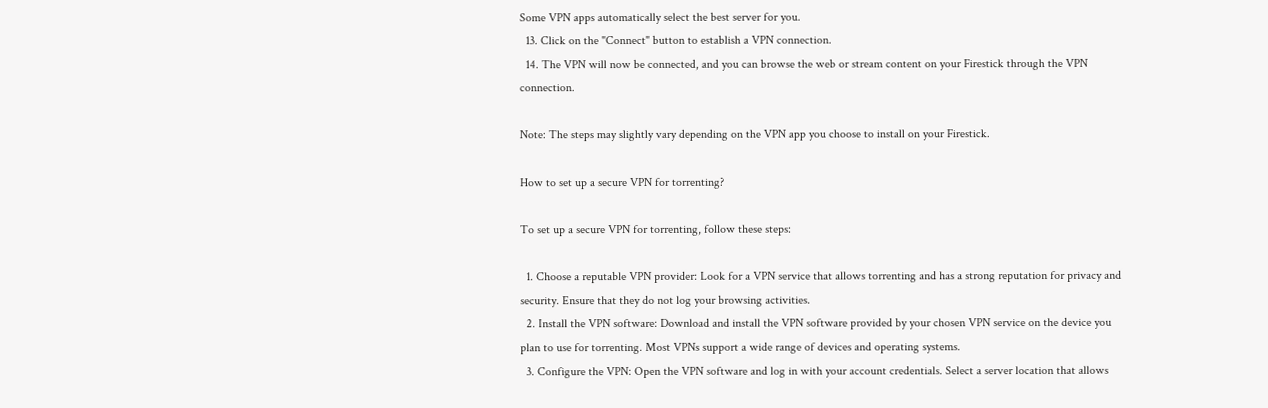Some VPN apps automatically select the best server for you.
  13. Click on the "Connect" button to establish a VPN connection.
  14. The VPN will now be connected, and you can browse the web or stream content on your Firestick through the VPN connection.

Note: The steps may slightly vary depending on the VPN app you choose to install on your Firestick.

How to set up a secure VPN for torrenting?

To set up a secure VPN for torrenting, follow these steps:

  1. Choose a reputable VPN provider: Look for a VPN service that allows torrenting and has a strong reputation for privacy and security. Ensure that they do not log your browsing activities.
  2. Install the VPN software: Download and install the VPN software provided by your chosen VPN service on the device you plan to use for torrenting. Most VPNs support a wide range of devices and operating systems.
  3. Configure the VPN: Open the VPN software and log in with your account credentials. Select a server location that allows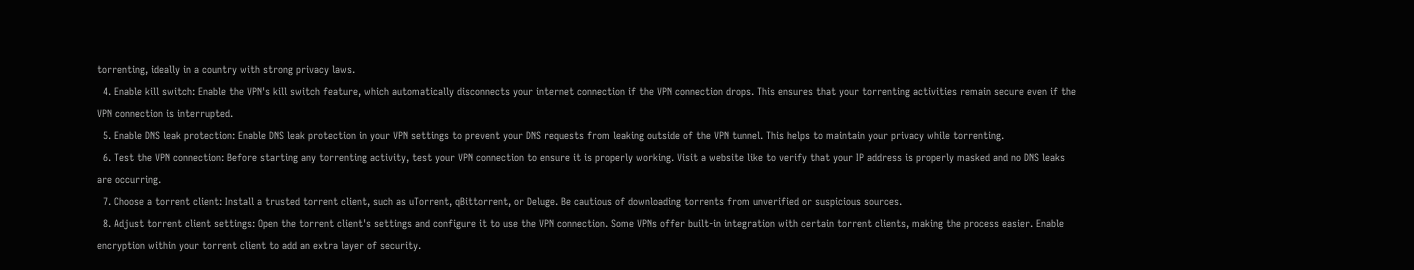torrenting, ideally in a country with strong privacy laws.
  4. Enable kill switch: Enable the VPN's kill switch feature, which automatically disconnects your internet connection if the VPN connection drops. This ensures that your torrenting activities remain secure even if the VPN connection is interrupted.
  5. Enable DNS leak protection: Enable DNS leak protection in your VPN settings to prevent your DNS requests from leaking outside of the VPN tunnel. This helps to maintain your privacy while torrenting.
  6. Test the VPN connection: Before starting any torrenting activity, test your VPN connection to ensure it is properly working. Visit a website like to verify that your IP address is properly masked and no DNS leaks are occurring.
  7. Choose a torrent client: Install a trusted torrent client, such as uTorrent, qBittorrent, or Deluge. Be cautious of downloading torrents from unverified or suspicious sources.
  8. Adjust torrent client settings: Open the torrent client's settings and configure it to use the VPN connection. Some VPNs offer built-in integration with certain torrent clients, making the process easier. Enable encryption within your torrent client to add an extra layer of security.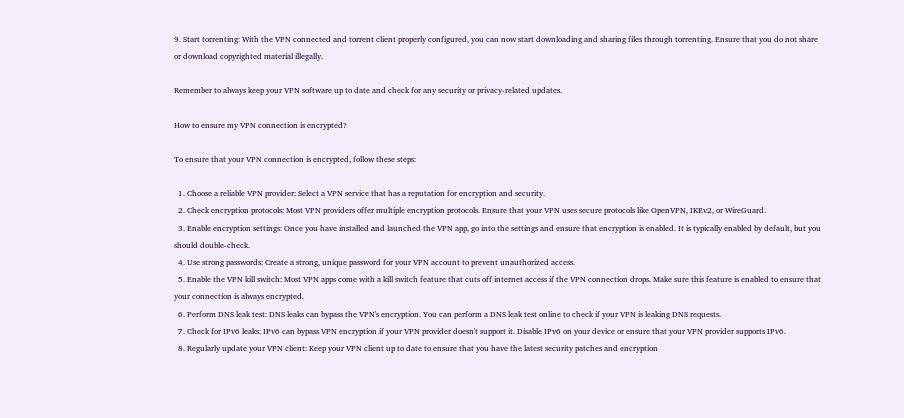9. Start torrenting: With the VPN connected and torrent client properly configured, you can now start downloading and sharing files through torrenting. Ensure that you do not share or download copyrighted material illegally.

Remember to always keep your VPN software up to date and check for any security or privacy-related updates.

How to ensure my VPN connection is encrypted?

To ensure that your VPN connection is encrypted, follow these steps:

  1. Choose a reliable VPN provider: Select a VPN service that has a reputation for encryption and security.
  2. Check encryption protocols: Most VPN providers offer multiple encryption protocols. Ensure that your VPN uses secure protocols like OpenVPN, IKEv2, or WireGuard.
  3. Enable encryption settings: Once you have installed and launched the VPN app, go into the settings and ensure that encryption is enabled. It is typically enabled by default, but you should double-check.
  4. Use strong passwords: Create a strong, unique password for your VPN account to prevent unauthorized access.
  5. Enable the VPN kill switch: Most VPN apps come with a kill switch feature that cuts off internet access if the VPN connection drops. Make sure this feature is enabled to ensure that your connection is always encrypted.
  6. Perform DNS leak test: DNS leaks can bypass the VPN's encryption. You can perform a DNS leak test online to check if your VPN is leaking DNS requests.
  7. Check for IPv6 leaks: IPv6 can bypass VPN encryption if your VPN provider doesn't support it. Disable IPv6 on your device or ensure that your VPN provider supports IPv6.
  8. Regularly update your VPN client: Keep your VPN client up to date to ensure that you have the latest security patches and encryption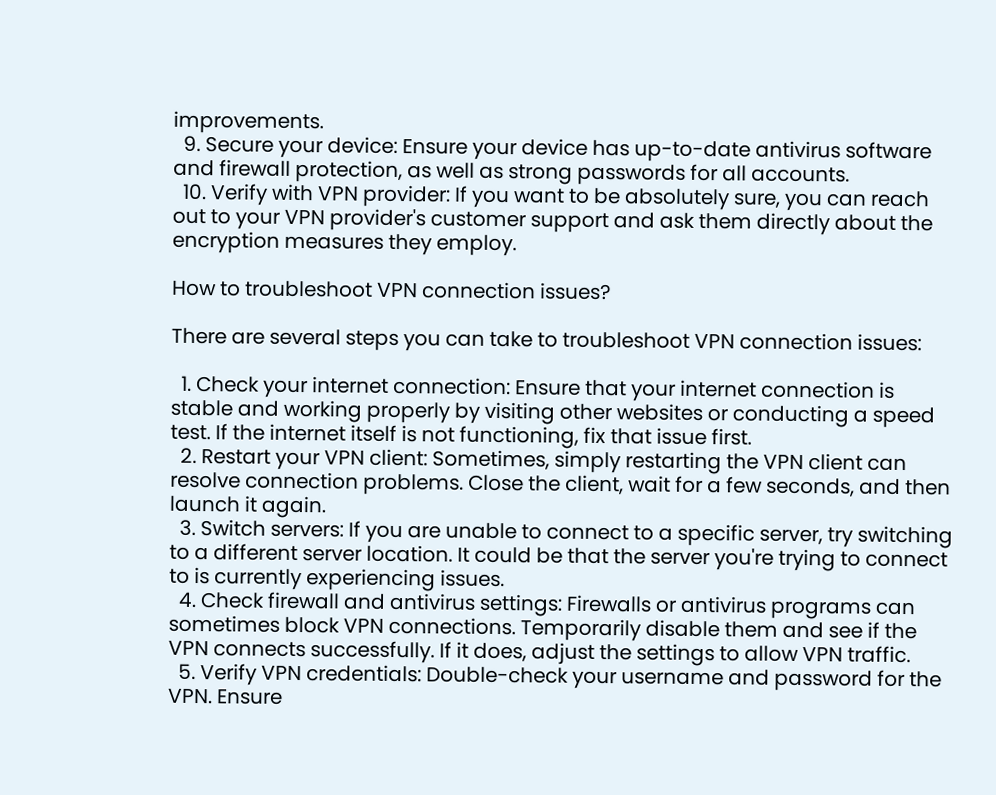improvements.
  9. Secure your device: Ensure your device has up-to-date antivirus software and firewall protection, as well as strong passwords for all accounts.
  10. Verify with VPN provider: If you want to be absolutely sure, you can reach out to your VPN provider's customer support and ask them directly about the encryption measures they employ.

How to troubleshoot VPN connection issues?

There are several steps you can take to troubleshoot VPN connection issues:

  1. Check your internet connection: Ensure that your internet connection is stable and working properly by visiting other websites or conducting a speed test. If the internet itself is not functioning, fix that issue first.
  2. Restart your VPN client: Sometimes, simply restarting the VPN client can resolve connection problems. Close the client, wait for a few seconds, and then launch it again.
  3. Switch servers: If you are unable to connect to a specific server, try switching to a different server location. It could be that the server you're trying to connect to is currently experiencing issues.
  4. Check firewall and antivirus settings: Firewalls or antivirus programs can sometimes block VPN connections. Temporarily disable them and see if the VPN connects successfully. If it does, adjust the settings to allow VPN traffic.
  5. Verify VPN credentials: Double-check your username and password for the VPN. Ensure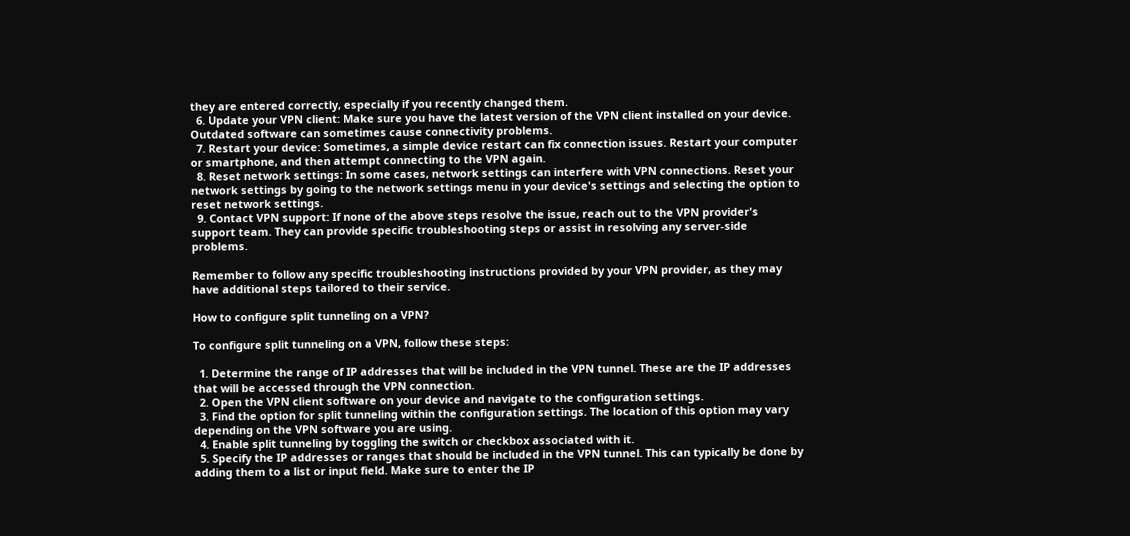they are entered correctly, especially if you recently changed them.
  6. Update your VPN client: Make sure you have the latest version of the VPN client installed on your device. Outdated software can sometimes cause connectivity problems.
  7. Restart your device: Sometimes, a simple device restart can fix connection issues. Restart your computer or smartphone, and then attempt connecting to the VPN again.
  8. Reset network settings: In some cases, network settings can interfere with VPN connections. Reset your network settings by going to the network settings menu in your device's settings and selecting the option to reset network settings.
  9. Contact VPN support: If none of the above steps resolve the issue, reach out to the VPN provider's support team. They can provide specific troubleshooting steps or assist in resolving any server-side problems.

Remember to follow any specific troubleshooting instructions provided by your VPN provider, as they may have additional steps tailored to their service.

How to configure split tunneling on a VPN?

To configure split tunneling on a VPN, follow these steps:

  1. Determine the range of IP addresses that will be included in the VPN tunnel. These are the IP addresses that will be accessed through the VPN connection.
  2. Open the VPN client software on your device and navigate to the configuration settings.
  3. Find the option for split tunneling within the configuration settings. The location of this option may vary depending on the VPN software you are using.
  4. Enable split tunneling by toggling the switch or checkbox associated with it.
  5. Specify the IP addresses or ranges that should be included in the VPN tunnel. This can typically be done by adding them to a list or input field. Make sure to enter the IP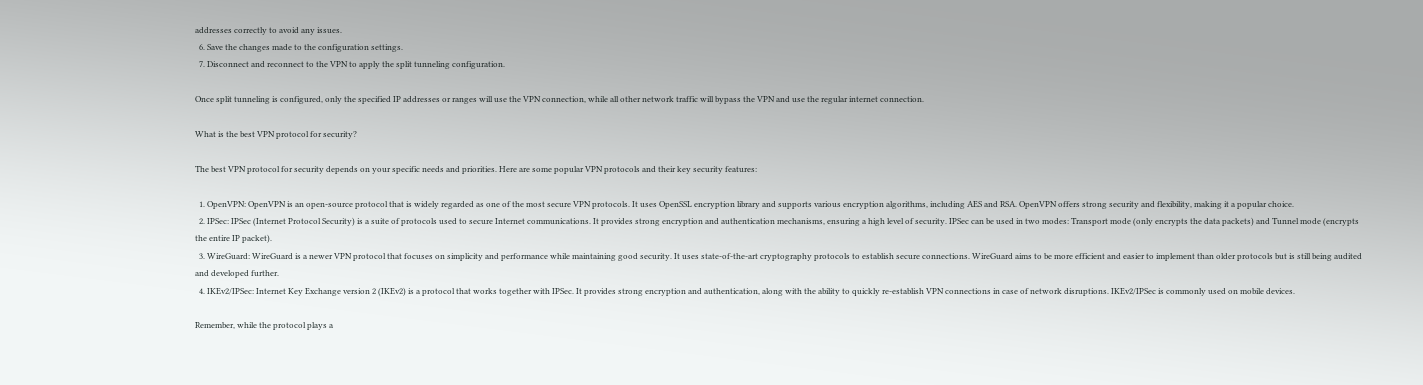addresses correctly to avoid any issues.
  6. Save the changes made to the configuration settings.
  7. Disconnect and reconnect to the VPN to apply the split tunneling configuration.

Once split tunneling is configured, only the specified IP addresses or ranges will use the VPN connection, while all other network traffic will bypass the VPN and use the regular internet connection.

What is the best VPN protocol for security?

The best VPN protocol for security depends on your specific needs and priorities. Here are some popular VPN protocols and their key security features:

  1. OpenVPN: OpenVPN is an open-source protocol that is widely regarded as one of the most secure VPN protocols. It uses OpenSSL encryption library and supports various encryption algorithms, including AES and RSA. OpenVPN offers strong security and flexibility, making it a popular choice.
  2. IPSec: IPSec (Internet Protocol Security) is a suite of protocols used to secure Internet communications. It provides strong encryption and authentication mechanisms, ensuring a high level of security. IPSec can be used in two modes: Transport mode (only encrypts the data packets) and Tunnel mode (encrypts the entire IP packet).
  3. WireGuard: WireGuard is a newer VPN protocol that focuses on simplicity and performance while maintaining good security. It uses state-of-the-art cryptography protocols to establish secure connections. WireGuard aims to be more efficient and easier to implement than older protocols but is still being audited and developed further.
  4. IKEv2/IPSec: Internet Key Exchange version 2 (IKEv2) is a protocol that works together with IPSec. It provides strong encryption and authentication, along with the ability to quickly re-establish VPN connections in case of network disruptions. IKEv2/IPSec is commonly used on mobile devices.

Remember, while the protocol plays a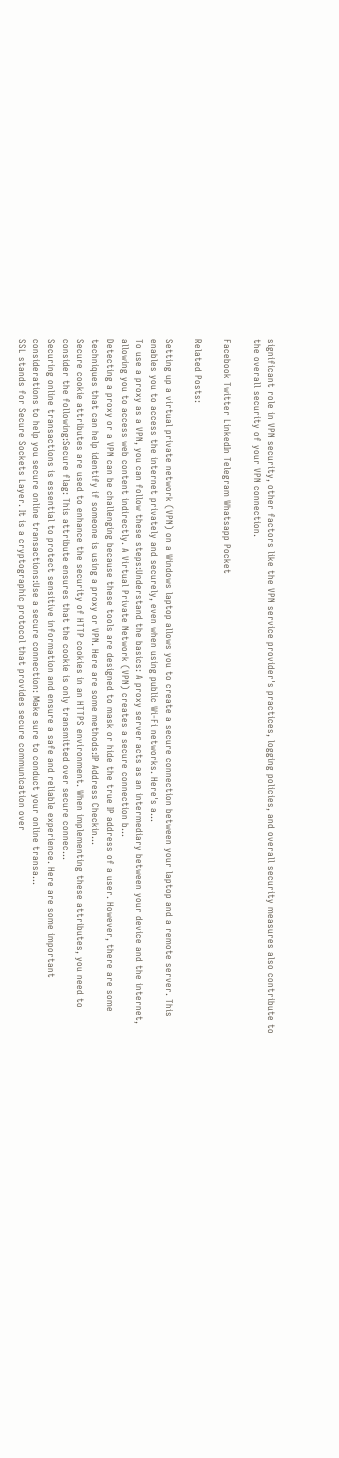significant role in VPN security, other factors like the VPN service provider's practices, logging policies, and overall security measures also contribute to the overall security of your VPN connection.

Facebook Twitter LinkedIn Telegram Whatsapp Pocket

Related Posts:

Setting up a virtual private network (VPN) on a Windows laptop allows you to create a secure connection between your laptop and a remote server. This enables you to access the internet privately and securely, even when using public Wi-Fi networks. Here's a...
To use a proxy as a VPN, you can follow these steps:Understand the basics: A proxy server acts as an intermediary between your device and the internet, allowing you to access web content indirectly. A Virtual Private Network (VPN) creates a secure connection b...
Detecting a proxy or a VPN can be challenging because these tools are designed to mask or hide the true IP address of a user. However, there are some techniques that can help identify if someone is using a proxy or VPN. Here are some methods:IP Address Checkin...
Secure cookie attributes are used to enhance the security of HTTP cookies in an HTTPS environment. When implementing these attributes, you need to consider the following:Secure flag: This attribute ensures that the cookie is only transmitted over secure connec...
Securing online transactions is essential to protect sensitive information and ensure a safe and reliable experience. Here are some important considerations to help you secure online transactions:Use a secure connection: Make sure to conduct your online transa...
SSL stands for Secure Sockets Layer. It is a cryptographic protocol that provides secure communication over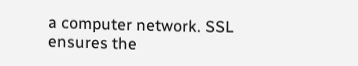a computer network. SSL ensures the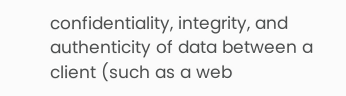confidentiality, integrity, and authenticity of data between a client (such as a web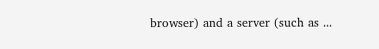browser) and a server (such as ...